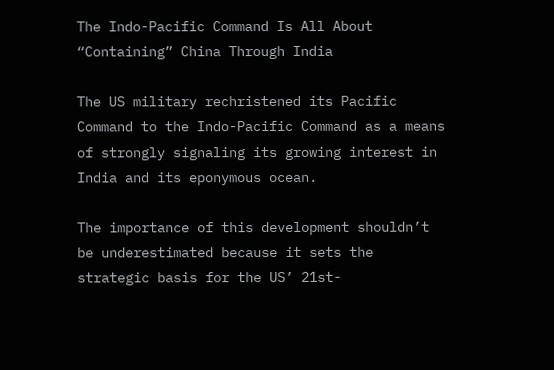The Indo-Pacific Command Is All About “Containing” China Through India

The US military rechristened its Pacific Command to the Indo-Pacific Command as a means of strongly signaling its growing interest in India and its eponymous ocean.

The importance of this development shouldn’t be underestimated because it sets the strategic basis for the US’ 21st-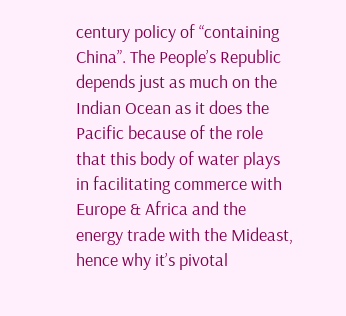century policy of “containing China”. The People’s Republic depends just as much on the Indian Ocean as it does the Pacific because of the role that this body of water plays in facilitating commerce with Europe & Africa and the energy trade with the Mideast, hence why it’s pivotal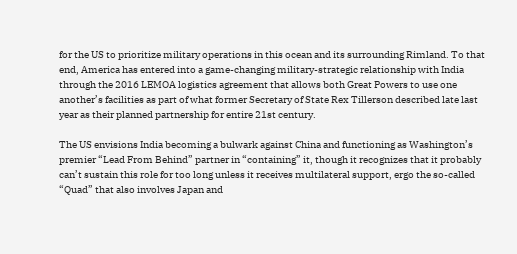for the US to prioritize military operations in this ocean and its surrounding Rimland. To that end, America has entered into a game-changing military-strategic relationship with India through the 2016 LEMOA logistics agreement that allows both Great Powers to use one another’s facilities as part of what former Secretary of State Rex Tillerson described late last year as their planned partnership for entire 21st century.

The US envisions India becoming a bulwark against China and functioning as Washington’s premier “Lead From Behind” partner in “containing” it, though it recognizes that it probably can’t sustain this role for too long unless it receives multilateral support, ergo the so-called “Quad” that also involves Japan and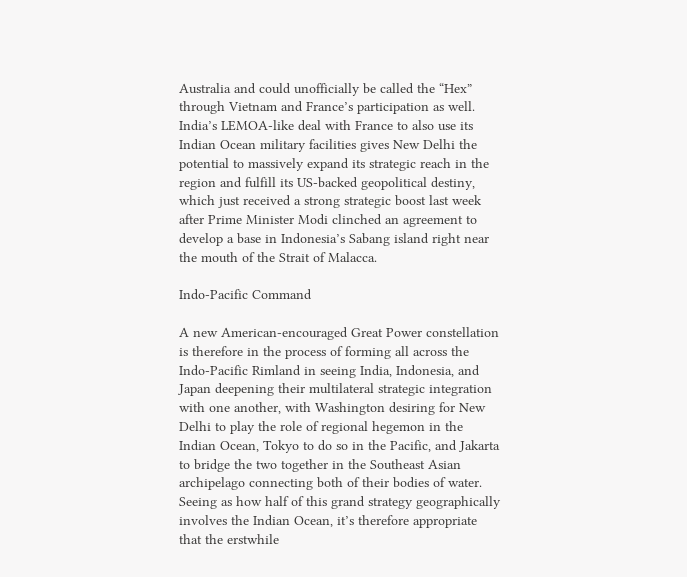Australia and could unofficially be called the “Hex” through Vietnam and France’s participation as well. India’s LEMOA-like deal with France to also use its Indian Ocean military facilities gives New Delhi the potential to massively expand its strategic reach in the region and fulfill its US-backed geopolitical destiny, which just received a strong strategic boost last week after Prime Minister Modi clinched an agreement to develop a base in Indonesia’s Sabang island right near the mouth of the Strait of Malacca.

Indo-Pacific Command

A new American-encouraged Great Power constellation is therefore in the process of forming all across the Indo-Pacific Rimland in seeing India, Indonesia, and Japan deepening their multilateral strategic integration with one another, with Washington desiring for New Delhi to play the role of regional hegemon in the Indian Ocean, Tokyo to do so in the Pacific, and Jakarta to bridge the two together in the Southeast Asian archipelago connecting both of their bodies of water. Seeing as how half of this grand strategy geographically involves the Indian Ocean, it’s therefore appropriate that the erstwhile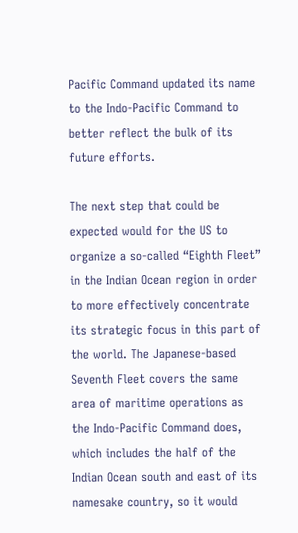Pacific Command updated its name to the Indo-Pacific Command to better reflect the bulk of its future efforts.

The next step that could be expected would for the US to organize a so-called “Eighth Fleet” in the Indian Ocean region in order to more effectively concentrate its strategic focus in this part of the world. The Japanese-based Seventh Fleet covers the same area of maritime operations as the Indo-Pacific Command does, which includes the half of the Indian Ocean south and east of its namesake country, so it would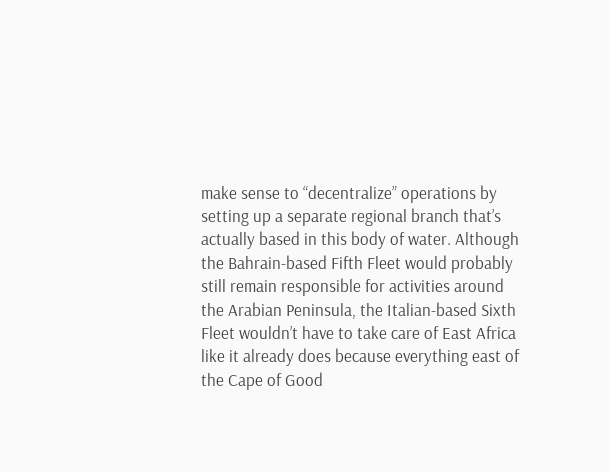make sense to “decentralize” operations by setting up a separate regional branch that’s actually based in this body of water. Although the Bahrain-based Fifth Fleet would probably still remain responsible for activities around the Arabian Peninsula, the Italian-based Sixth Fleet wouldn’t have to take care of East Africa like it already does because everything east of the Cape of Good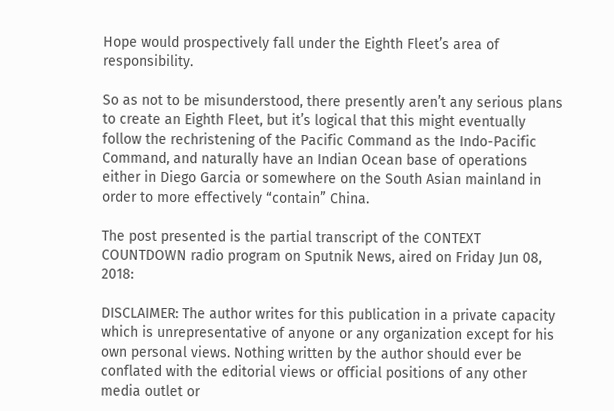Hope would prospectively fall under the Eighth Fleet’s area of responsibility.

So as not to be misunderstood, there presently aren’t any serious plans to create an Eighth Fleet, but it’s logical that this might eventually follow the rechristening of the Pacific Command as the Indo-Pacific Command, and naturally have an Indian Ocean base of operations either in Diego Garcia or somewhere on the South Asian mainland in order to more effectively “contain” China.

The post presented is the partial transcript of the CONTEXT COUNTDOWN radio program on Sputnik News, aired on Friday Jun 08, 2018:

DISCLAIMER: The author writes for this publication in a private capacity which is unrepresentative of anyone or any organization except for his own personal views. Nothing written by the author should ever be conflated with the editorial views or official positions of any other media outlet or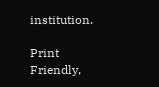institution.

Print Friendly,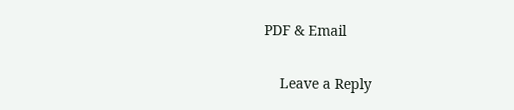PDF & Email

    Leave a Reply